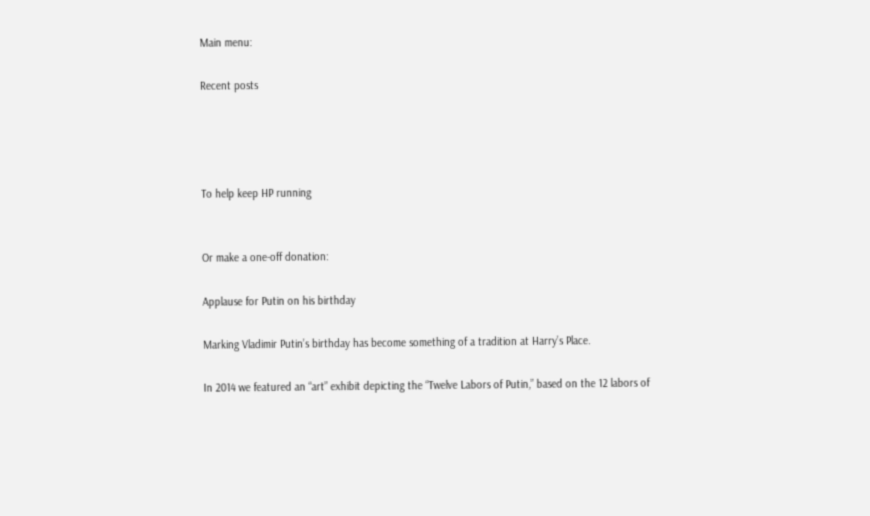Main menu:

Recent posts




To help keep HP running


Or make a one-off donation:

Applause for Putin on his birthday

Marking Vladimir Putin’s birthday has become something of a tradition at Harry’s Place.

In 2014 we featured an “art” exhibit depicting the “Twelve Labors of Putin,” based on the 12 labors of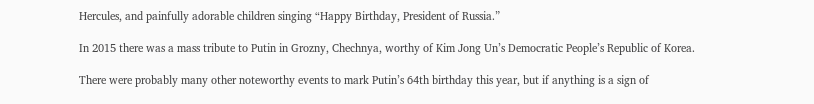Hercules, and painfully adorable children singing “Happy Birthday, President of Russia.”

In 2015 there was a mass tribute to Putin in Grozny, Chechnya, worthy of Kim Jong Un’s Democratic People’s Republic of Korea.

There were probably many other noteworthy events to mark Putin’s 64th birthday this year, but if anything is a sign of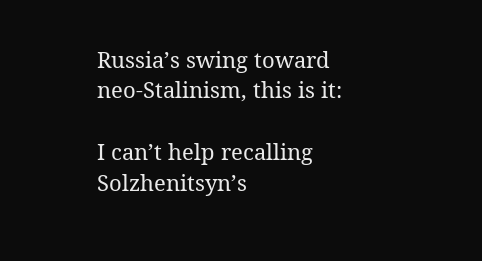Russia’s swing toward neo-Stalinism, this is it:

I can’t help recalling Solzhenitsyn’s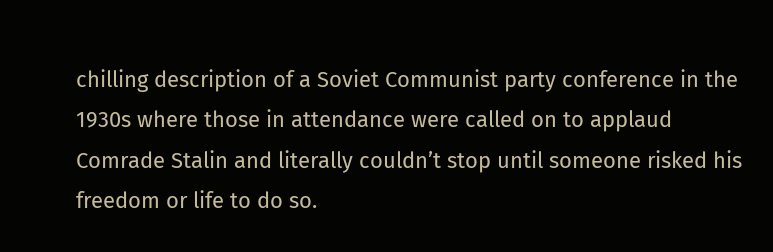chilling description of a Soviet Communist party conference in the 1930s where those in attendance were called on to applaud Comrade Stalin and literally couldn’t stop until someone risked his freedom or life to do so.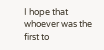I hope that whoever was the first to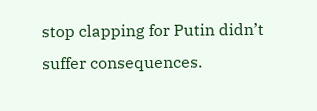stop clapping for Putin didn’t suffer consequences.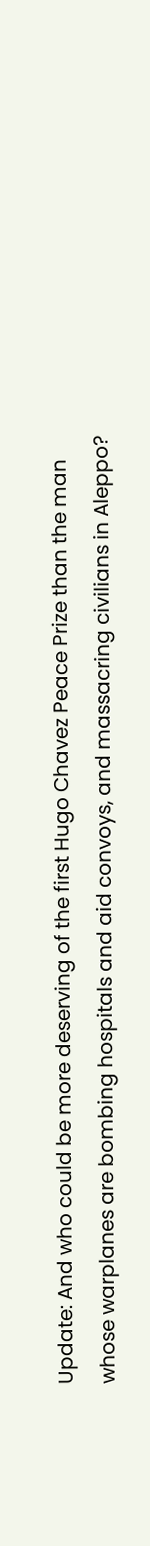Update: And who could be more deserving of the first Hugo Chavez Peace Prize than the man whose warplanes are bombing hospitals and aid convoys, and massacring civilians in Aleppo?